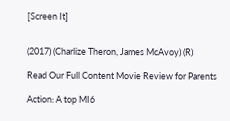[Screen It]


(2017) (Charlize Theron, James McAvoy) (R)

Read Our Full Content Movie Review for Parents

Action: A top MI6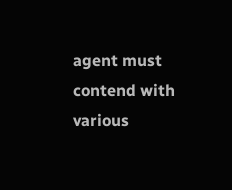agent must contend with various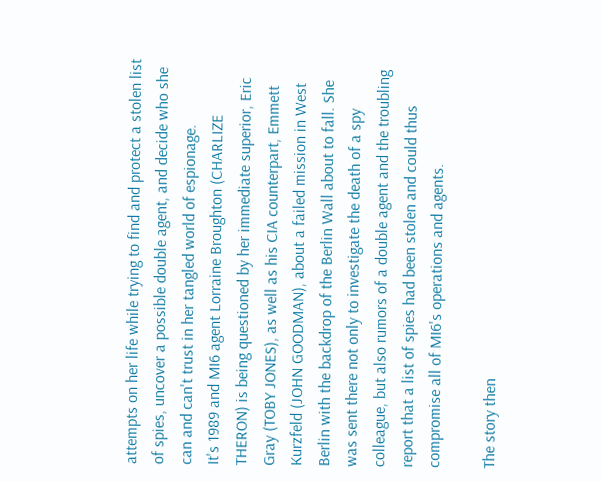attempts on her life while trying to find and protect a stolen list of spies, uncover a possible double agent, and decide who she can and can't trust in her tangled world of espionage.
It's 1989 and MI6 agent Lorraine Broughton (CHARLIZE THERON) is being questioned by her immediate superior, Eric Gray (TOBY JONES), as well as his CIA counterpart, Emmett Kurzfeld (JOHN GOODMAN), about a failed mission in West Berlin with the backdrop of the Berlin Wall about to fall. She was sent there not only to investigate the death of a spy colleague, but also rumors of a double agent and the troubling report that a list of spies had been stolen and could thus compromise all of MI6's operations and agents.

The story then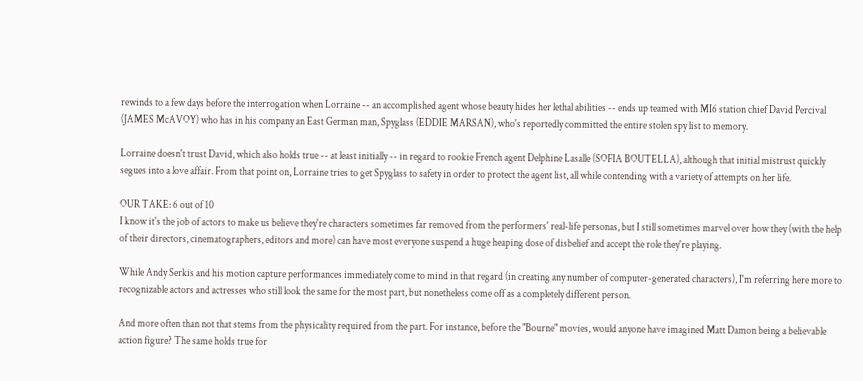rewinds to a few days before the interrogation when Lorraine -- an accomplished agent whose beauty hides her lethal abilities -- ends up teamed with MI6 station chief David Percival (JAMES McAVOY) who has in his company an East German man, Spyglass (EDDIE MARSAN), who's reportedly committed the entire stolen spy list to memory.

Lorraine doesn't trust David, which also holds true -- at least initially -- in regard to rookie French agent Delphine Lasalle (SOFIA BOUTELLA), although that initial mistrust quickly segues into a love affair. From that point on, Lorraine tries to get Spyglass to safety in order to protect the agent list, all while contending with a variety of attempts on her life.

OUR TAKE: 6 out of 10
I know it's the job of actors to make us believe they're characters sometimes far removed from the performers' real-life personas, but I still sometimes marvel over how they (with the help of their directors, cinematographers, editors and more) can have most everyone suspend a huge heaping dose of disbelief and accept the role they're playing.

While Andy Serkis and his motion capture performances immediately come to mind in that regard (in creating any number of computer-generated characters), I'm referring here more to recognizable actors and actresses who still look the same for the most part, but nonetheless come off as a completely different person.

And more often than not that stems from the physicality required from the part. For instance, before the "Bourne" movies, would anyone have imagined Matt Damon being a believable action figure? The same holds true for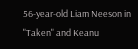56-year-old Liam Neeson in "Taken" and Keanu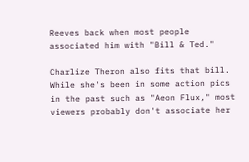Reeves back when most people associated him with "Bill & Ted."

Charlize Theron also fits that bill. While she's been in some action pics in the past such as "Aeon Flux," most viewers probably don't associate her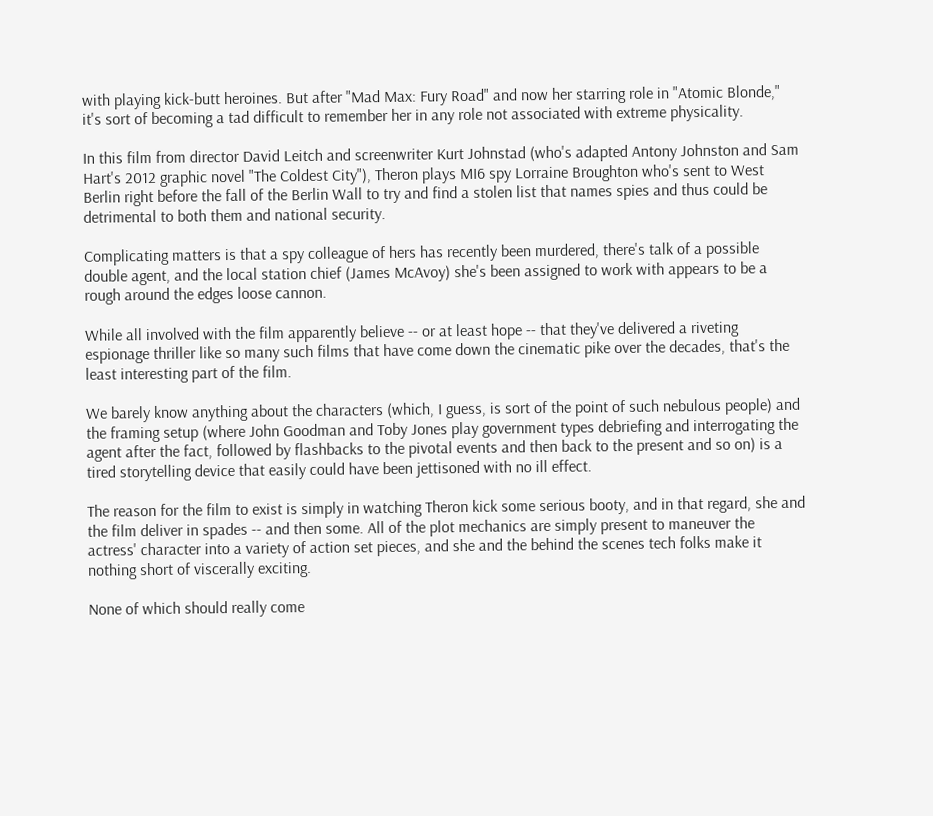with playing kick-butt heroines. But after "Mad Max: Fury Road" and now her starring role in "Atomic Blonde," it's sort of becoming a tad difficult to remember her in any role not associated with extreme physicality.

In this film from director David Leitch and screenwriter Kurt Johnstad (who's adapted Antony Johnston and Sam Hart's 2012 graphic novel "The Coldest City"), Theron plays MI6 spy Lorraine Broughton who's sent to West Berlin right before the fall of the Berlin Wall to try and find a stolen list that names spies and thus could be detrimental to both them and national security.

Complicating matters is that a spy colleague of hers has recently been murdered, there's talk of a possible double agent, and the local station chief (James McAvoy) she's been assigned to work with appears to be a rough around the edges loose cannon.

While all involved with the film apparently believe -- or at least hope -- that they've delivered a riveting espionage thriller like so many such films that have come down the cinematic pike over the decades, that's the least interesting part of the film.

We barely know anything about the characters (which, I guess, is sort of the point of such nebulous people) and the framing setup (where John Goodman and Toby Jones play government types debriefing and interrogating the agent after the fact, followed by flashbacks to the pivotal events and then back to the present and so on) is a tired storytelling device that easily could have been jettisoned with no ill effect.

The reason for the film to exist is simply in watching Theron kick some serious booty, and in that regard, she and the film deliver in spades -- and then some. All of the plot mechanics are simply present to maneuver the actress' character into a variety of action set pieces, and she and the behind the scenes tech folks make it nothing short of viscerally exciting.

None of which should really come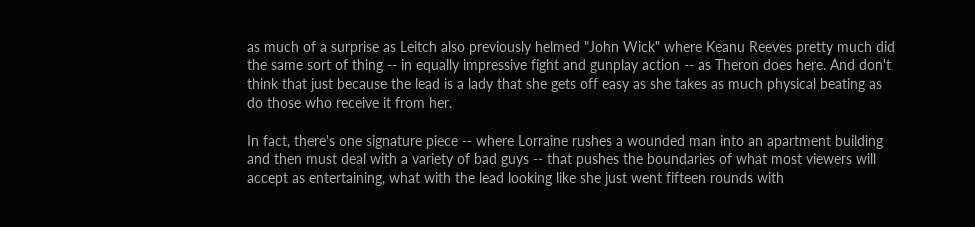as much of a surprise as Leitch also previously helmed "John Wick" where Keanu Reeves pretty much did the same sort of thing -- in equally impressive fight and gunplay action -- as Theron does here. And don't think that just because the lead is a lady that she gets off easy as she takes as much physical beating as do those who receive it from her.

In fact, there's one signature piece -- where Lorraine rushes a wounded man into an apartment building and then must deal with a variety of bad guys -- that pushes the boundaries of what most viewers will accept as entertaining, what with the lead looking like she just went fifteen rounds with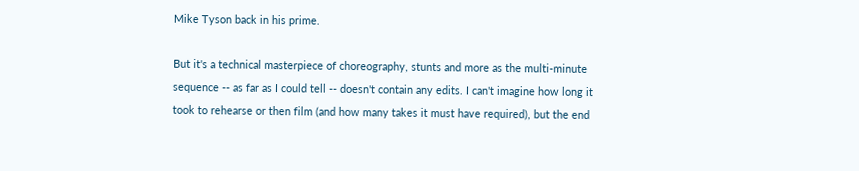Mike Tyson back in his prime.

But it's a technical masterpiece of choreography, stunts and more as the multi-minute sequence -- as far as I could tell -- doesn't contain any edits. I can't imagine how long it took to rehearse or then film (and how many takes it must have required), but the end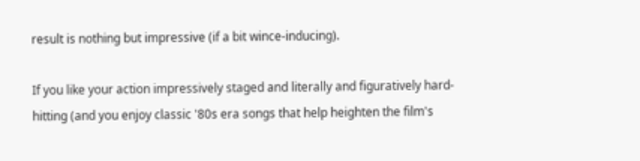result is nothing but impressive (if a bit wince-inducing).

If you like your action impressively staged and literally and figuratively hard-hitting (and you enjoy classic '80s era songs that help heighten the film's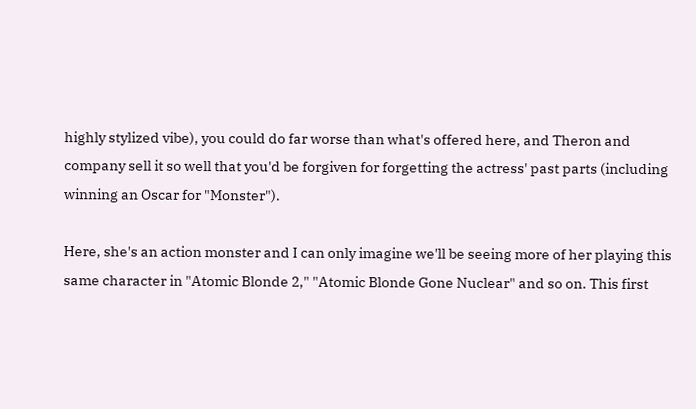highly stylized vibe), you could do far worse than what's offered here, and Theron and company sell it so well that you'd be forgiven for forgetting the actress' past parts (including winning an Oscar for "Monster").

Here, she's an action monster and I can only imagine we'll be seeing more of her playing this same character in "Atomic Blonde 2," "Atomic Blonde Gone Nuclear" and so on. This first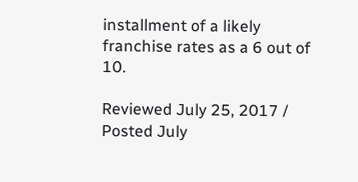installment of a likely franchise rates as a 6 out of 10.

Reviewed July 25, 2017 / Posted July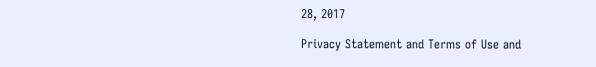28, 2017

Privacy Statement and Terms of Use and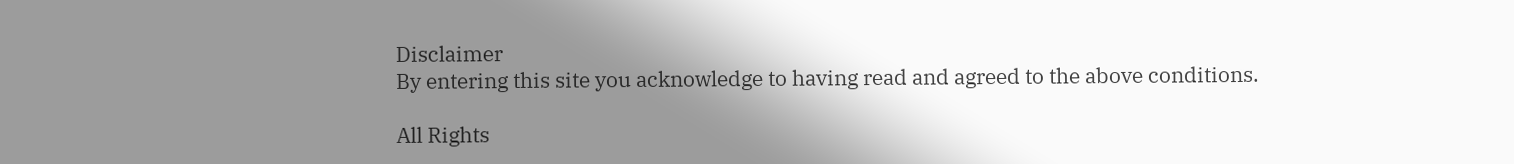Disclaimer
By entering this site you acknowledge to having read and agreed to the above conditions.

All Rights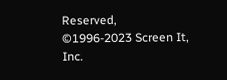Reserved,
©1996-2023 Screen It, Inc.